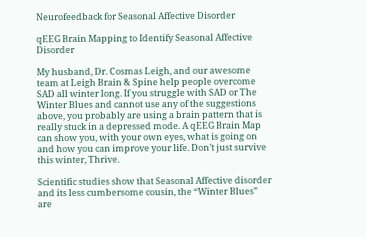Neurofeedback for Seasonal Affective Disorder

qEEG Brain Mapping to Identify Seasonal Affective Disorder

My husband, Dr. Cosmas Leigh, and our awesome team at Leigh Brain & Spine help people overcome SAD all winter long. If you struggle with SAD or The Winter Blues and cannot use any of the suggestions above, you probably are using a brain pattern that is really stuck in a depressed mode. A qEEG Brain Map can show you, with your own eyes, what is going on and how you can improve your life. Don’t just survive this winter, Thrive.

Scientific studies show that Seasonal Affective disorder and its less cumbersome cousin, the “Winter Blues” are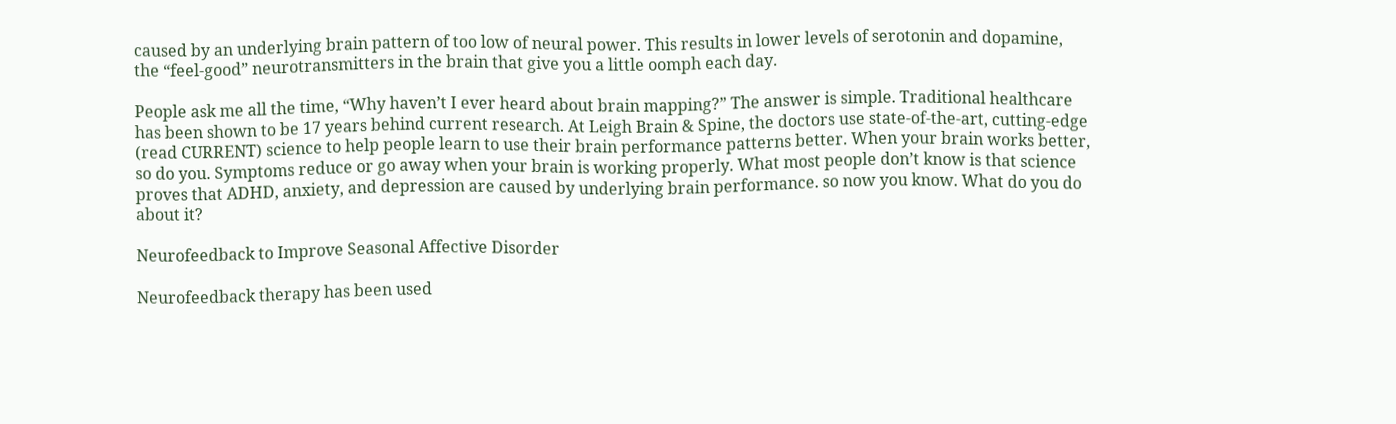caused by an underlying brain pattern of too low of neural power. This results in lower levels of serotonin and dopamine, the “feel-good” neurotransmitters in the brain that give you a little oomph each day.

People ask me all the time, “Why haven’t I ever heard about brain mapping?” The answer is simple. Traditional healthcare has been shown to be 17 years behind current research. At Leigh Brain & Spine, the doctors use state-of-the-art, cutting-edge (read CURRENT) science to help people learn to use their brain performance patterns better. When your brain works better, so do you. Symptoms reduce or go away when your brain is working properly. What most people don’t know is that science proves that ADHD, anxiety, and depression are caused by underlying brain performance. so now you know. What do you do about it?

Neurofeedback to Improve Seasonal Affective Disorder

Neurofeedback therapy has been used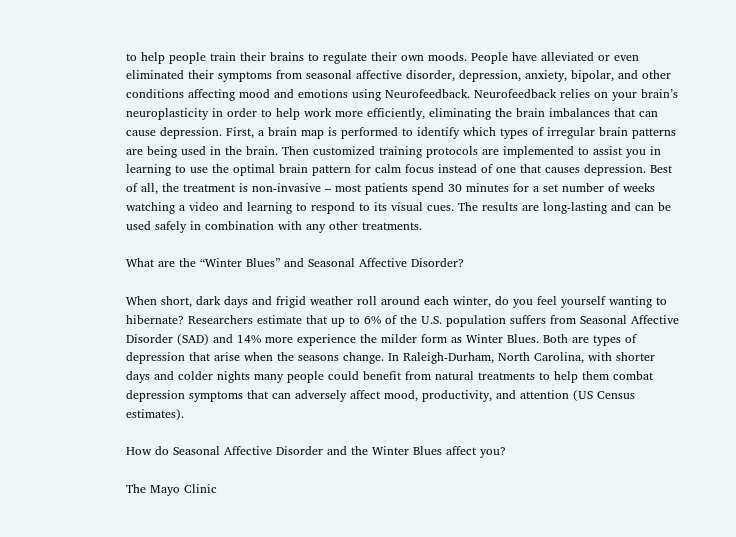to help people train their brains to regulate their own moods. People have alleviated or even eliminated their symptoms from seasonal affective disorder, depression, anxiety, bipolar, and other conditions affecting mood and emotions using Neurofeedback. Neurofeedback relies on your brain’s neuroplasticity in order to help work more efficiently, eliminating the brain imbalances that can cause depression. First, a brain map is performed to identify which types of irregular brain patterns are being used in the brain. Then customized training protocols are implemented to assist you in learning to use the optimal brain pattern for calm focus instead of one that causes depression. Best of all, the treatment is non-invasive – most patients spend 30 minutes for a set number of weeks watching a video and learning to respond to its visual cues. The results are long-lasting and can be used safely in combination with any other treatments.

What are the “Winter Blues” and Seasonal Affective Disorder?

When short, dark days and frigid weather roll around each winter, do you feel yourself wanting to hibernate? Researchers estimate that up to 6% of the U.S. population suffers from Seasonal Affective Disorder (SAD) and 14% more experience the milder form as Winter Blues. Both are types of depression that arise when the seasons change. In Raleigh-Durham, North Carolina, with shorter days and colder nights many people could benefit from natural treatments to help them combat depression symptoms that can adversely affect mood, productivity, and attention (US Census estimates).

How do Seasonal Affective Disorder and the Winter Blues affect you?

The Mayo Clinic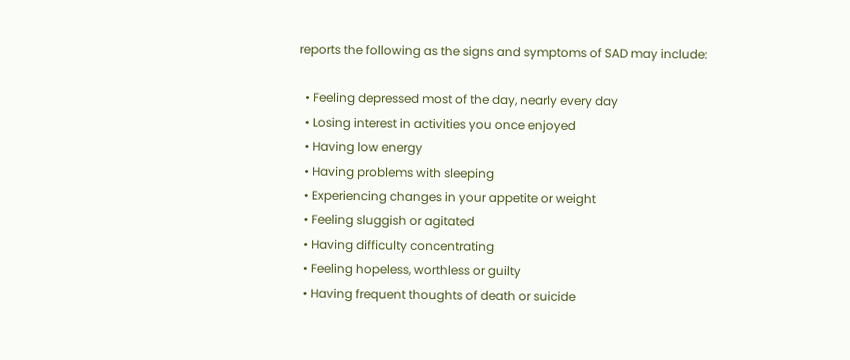reports the following as the signs and symptoms of SAD may include:

  • Feeling depressed most of the day, nearly every day
  • Losing interest in activities you once enjoyed
  • Having low energy
  • Having problems with sleeping
  • Experiencing changes in your appetite or weight
  • Feeling sluggish or agitated
  • Having difficulty concentrating
  • Feeling hopeless, worthless or guilty
  • Having frequent thoughts of death or suicide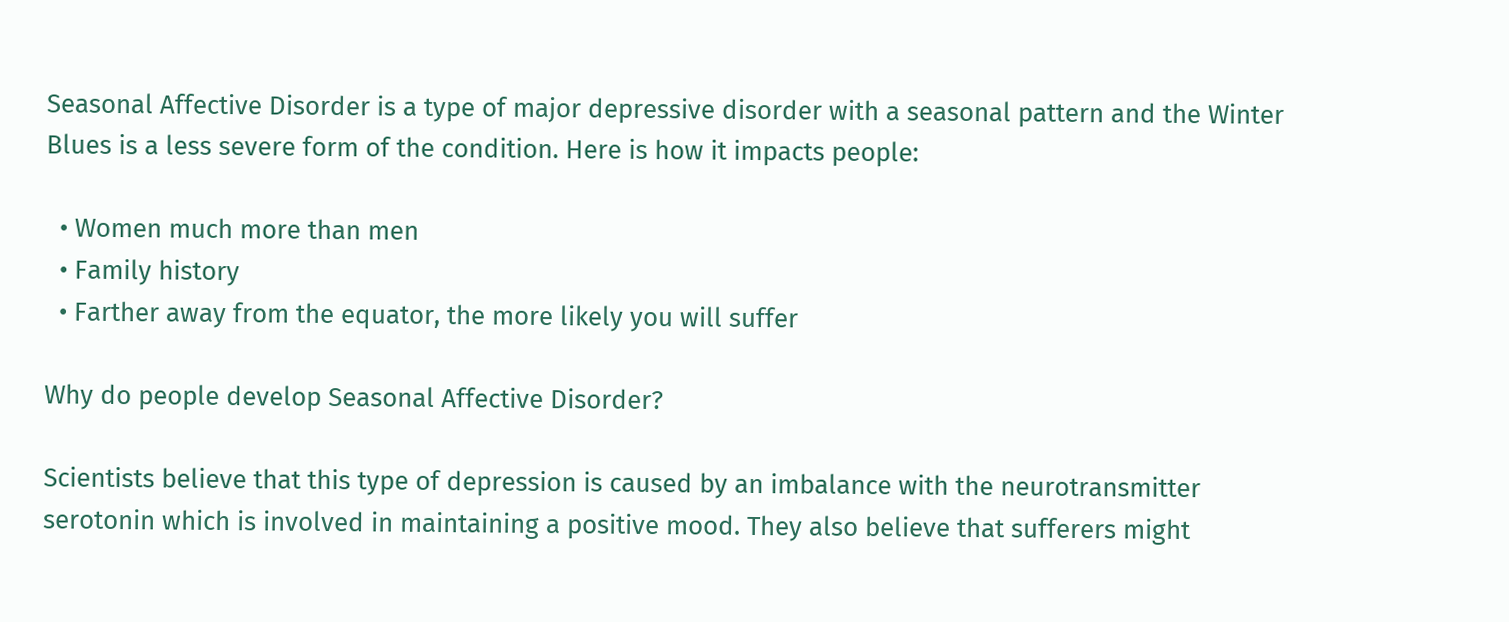Seasonal Affective Disorder is a type of major depressive disorder with a seasonal pattern and the Winter Blues is a less severe form of the condition. Here is how it impacts people:

  • Women much more than men
  • Family history
  • Farther away from the equator, the more likely you will suffer

Why do people develop Seasonal Affective Disorder?

Scientists believe that this type of depression is caused by an imbalance with the neurotransmitter serotonin which is involved in maintaining a positive mood. They also believe that sufferers might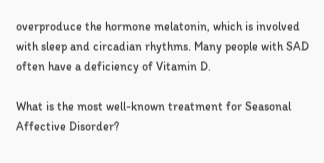overproduce the hormone melatonin, which is involved with sleep and circadian rhythms. Many people with SAD often have a deficiency of Vitamin D.

What is the most well-known treatment for Seasonal Affective Disorder?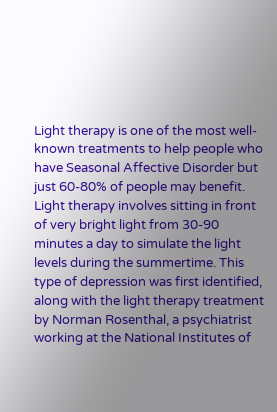Light therapy is one of the most well-known treatments to help people who have Seasonal Affective Disorder but just 60-80% of people may benefit. Light therapy involves sitting in front of very bright light from 30-90 minutes a day to simulate the light levels during the summertime. This type of depression was first identified, along with the light therapy treatment by Norman Rosenthal, a psychiatrist working at the National Institutes of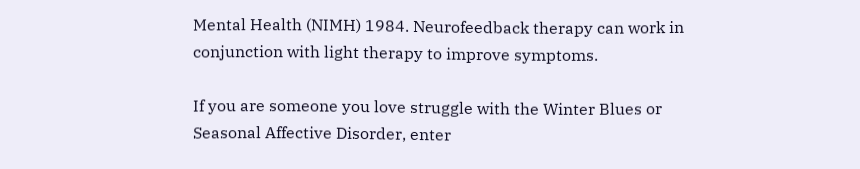Mental Health (NIMH) 1984. Neurofeedback therapy can work in conjunction with light therapy to improve symptoms.

If you are someone you love struggle with the Winter Blues or Seasonal Affective Disorder, enter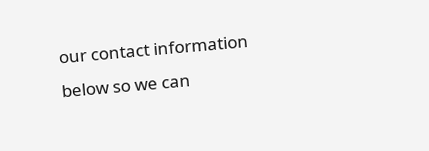our contact information below so we can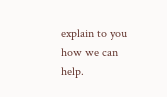explain to you how we can help.